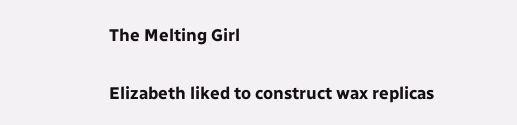The Melting Girl

Elizabeth liked to construct wax replicas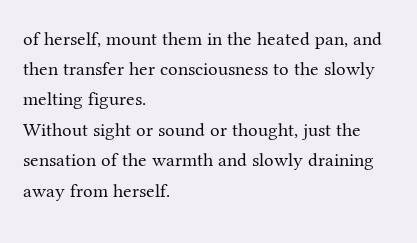of herself, mount them in the heated pan, and then transfer her consciousness to the slowly melting figures.
Without sight or sound or thought, just the sensation of the warmth and slowly draining away from herself.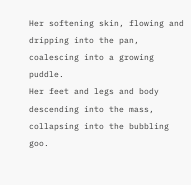Her softening skin, flowing and dripping into the pan, coalescing into a growing puddle.
Her feet and legs and body descending into the mass, collapsing into the bubbling goo.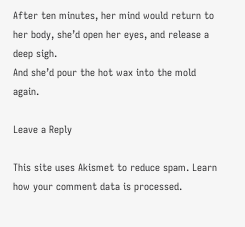After ten minutes, her mind would return to her body, she’d open her eyes, and release a deep sigh.
And she’d pour the hot wax into the mold again.

Leave a Reply

This site uses Akismet to reduce spam. Learn how your comment data is processed.